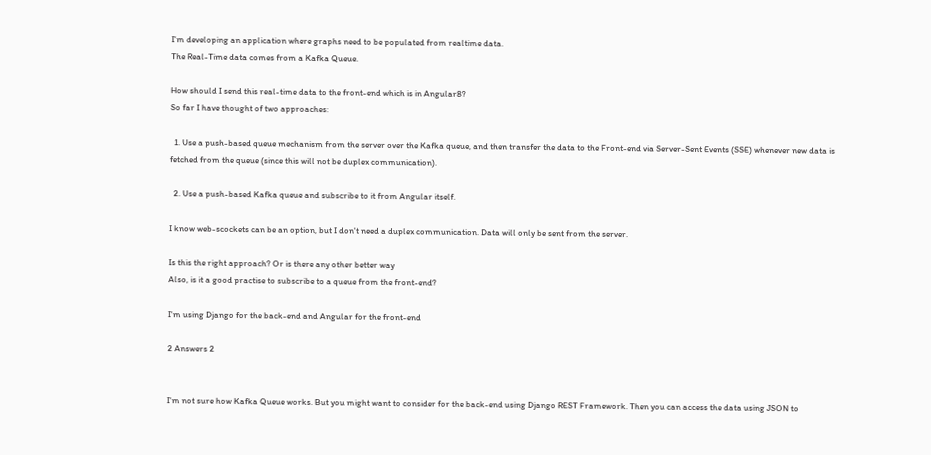I'm developing an application where graphs need to be populated from realtime data.
The Real-Time data comes from a Kafka Queue.

How should I send this real-time data to the front-end which is in Angular8?
So far I have thought of two approaches:

  1. Use a push-based queue mechanism from the server over the Kafka queue, and then transfer the data to the Front-end via Server-Sent Events (SSE) whenever new data is fetched from the queue (since this will not be duplex communication).

  2. Use a push-based Kafka queue and subscribe to it from Angular itself.

I know web-scockets can be an option, but I don't need a duplex communication. Data will only be sent from the server.

Is this the right approach? Or is there any other better way
Also, is it a good practise to subscribe to a queue from the front-end?

I'm using Django for the back-end and Angular for the front-end

2 Answers 2


I'm not sure how Kafka Queue works. But you might want to consider for the back-end using Django REST Framework. Then you can access the data using JSON to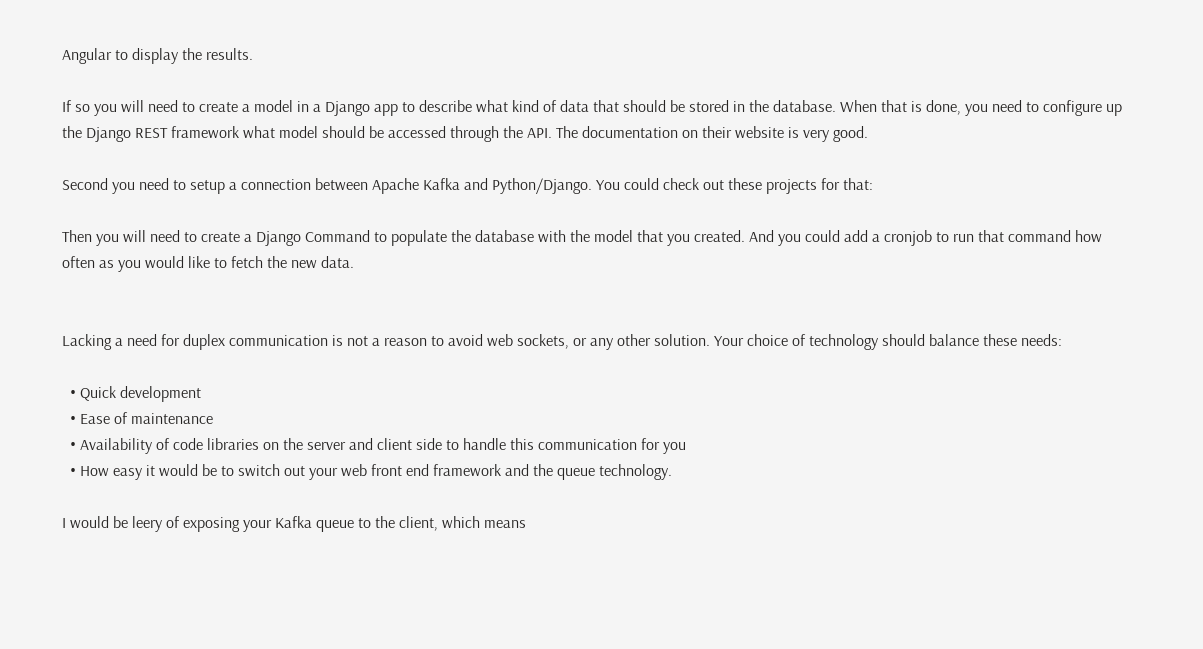Angular to display the results.

If so you will need to create a model in a Django app to describe what kind of data that should be stored in the database. When that is done, you need to configure up the Django REST framework what model should be accessed through the API. The documentation on their website is very good.

Second you need to setup a connection between Apache Kafka and Python/Django. You could check out these projects for that:

Then you will need to create a Django Command to populate the database with the model that you created. And you could add a cronjob to run that command how often as you would like to fetch the new data.


Lacking a need for duplex communication is not a reason to avoid web sockets, or any other solution. Your choice of technology should balance these needs:

  • Quick development
  • Ease of maintenance
  • Availability of code libraries on the server and client side to handle this communication for you
  • How easy it would be to switch out your web front end framework and the queue technology.

I would be leery of exposing your Kafka queue to the client, which means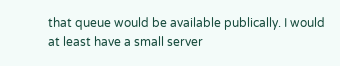that queue would be available publically. I would at least have a small server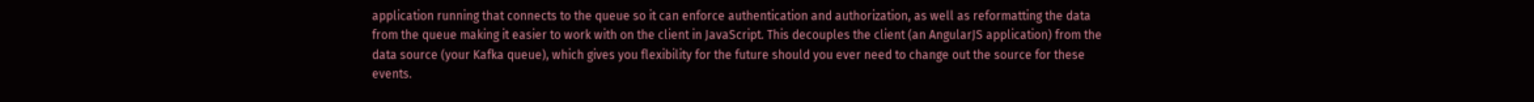application running that connects to the queue so it can enforce authentication and authorization, as well as reformatting the data from the queue making it easier to work with on the client in JavaScript. This decouples the client (an AngularJS application) from the data source (your Kafka queue), which gives you flexibility for the future should you ever need to change out the source for these events.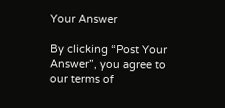Your Answer

By clicking “Post Your Answer”, you agree to our terms of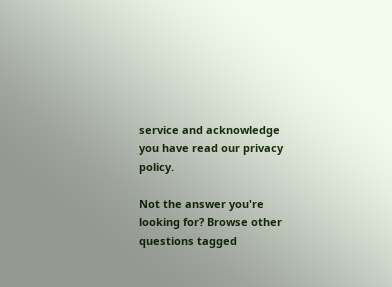service and acknowledge you have read our privacy policy.

Not the answer you're looking for? Browse other questions tagged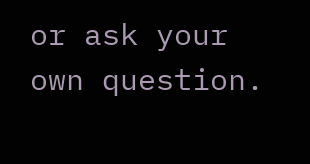or ask your own question.